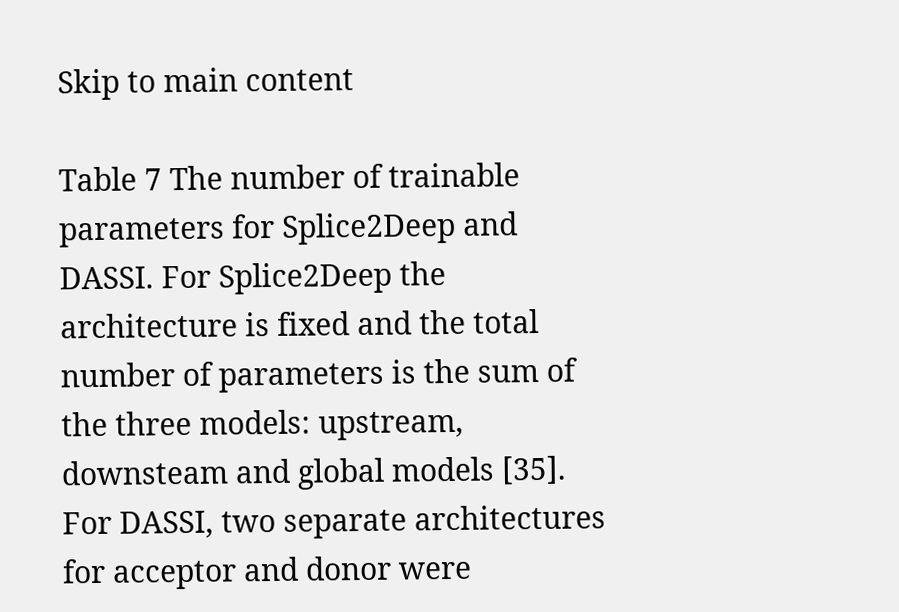Skip to main content

Table 7 The number of trainable parameters for Splice2Deep and DASSI. For Splice2Deep the architecture is fixed and the total number of parameters is the sum of the three models: upstream, downsteam and global models [35]. For DASSI, two separate architectures for acceptor and donor were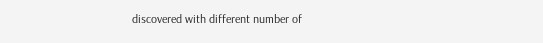discovered with different number of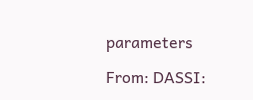parameters

From: DASSI: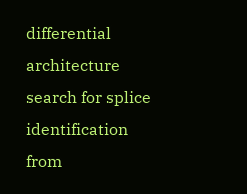differential architecture search for splice identification from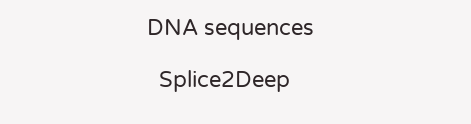DNA sequences

  Splice2Deep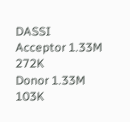DASSI
Acceptor 1.33M 272K
Donor 1.33M 103K